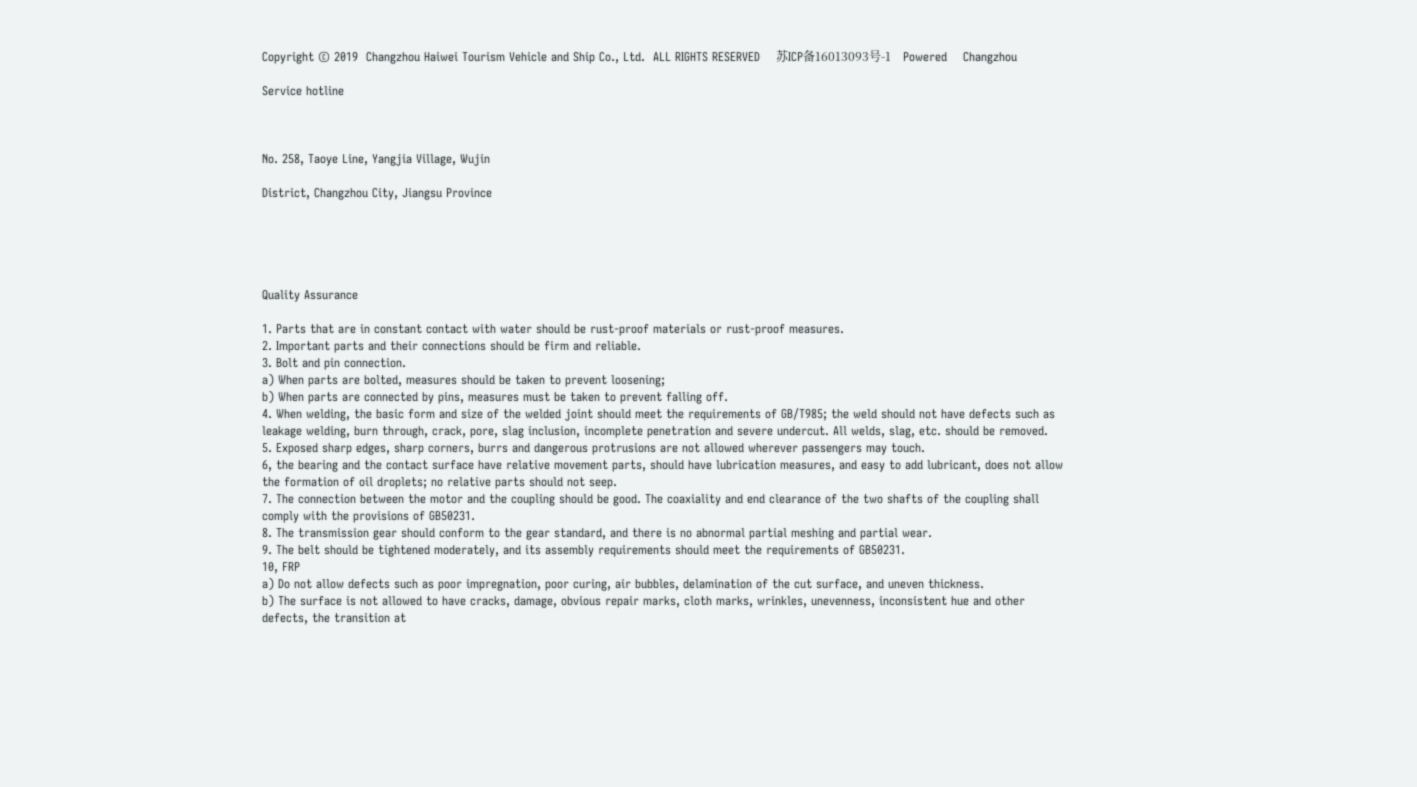Copyright © 2019  Changzhou Haiwei Tourism Vehicle and Ship Co., Ltd.  ALL RIGHTS RESERVED    苏ICP备16013093号-1    Powered    Changzhou

Service hotline



No. 258, Taoye Line, Yangjia Village, Wujin

District, Changzhou City, Jiangsu Province





Quality Assurance

1. Parts that are in constant contact with water should be rust-proof materials or rust-proof measures.
2. Important parts and their connections should be firm and reliable.
3. Bolt and pin connection.
a) When parts are bolted, measures should be taken to prevent loosening;
b) When parts are connected by pins, measures must be taken to prevent falling off.
4. When welding, the basic form and size of the welded joint should meet the requirements of GB/T985; the weld should not have defects such as leakage welding, burn through, crack, pore, slag inclusion, incomplete penetration and severe undercut. All welds, slag, etc. should be removed.
5. Exposed sharp edges, sharp corners, burrs and dangerous protrusions are not allowed wherever passengers may touch.
6, the bearing and the contact surface have relative movement parts, should have lubrication measures, and easy to add lubricant, does not allow the formation of oil droplets; no relative parts should not seep.
7. The connection between the motor and the coupling should be good. The coaxiality and end clearance of the two shafts of the coupling shall comply with the provisions of GB50231.
8. The transmission gear should conform to the gear standard, and there is no abnormal partial meshing and partial wear.
9. The belt should be tightened moderately, and its assembly requirements should meet the requirements of GB50231.
10, FRP
a) Do not allow defects such as poor impregnation, poor curing, air bubbles, delamination of the cut surface, and uneven thickness.
b) The surface is not allowed to have cracks, damage, obvious repair marks, cloth marks, wrinkles, unevenness, inconsistent hue and other defects, the transition at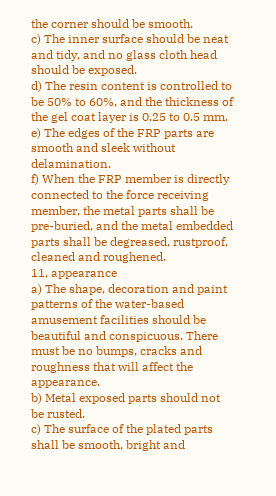the corner should be smooth.
c) The inner surface should be neat and tidy, and no glass cloth head should be exposed.
d) The resin content is controlled to be 50% to 60%, and the thickness of the gel coat layer is 0.25 to 0.5 mm.
e) The edges of the FRP parts are smooth and sleek without delamination.
f) When the FRP member is directly connected to the force receiving member, the metal parts shall be pre-buried, and the metal embedded parts shall be degreased, rustproof, cleaned and roughened.
11, appearance
a) The shape, decoration and paint patterns of the water-based amusement facilities should be beautiful and conspicuous. There must be no bumps, cracks and roughness that will affect the appearance.
b) Metal exposed parts should not be rusted.
c) The surface of the plated parts shall be smooth, bright and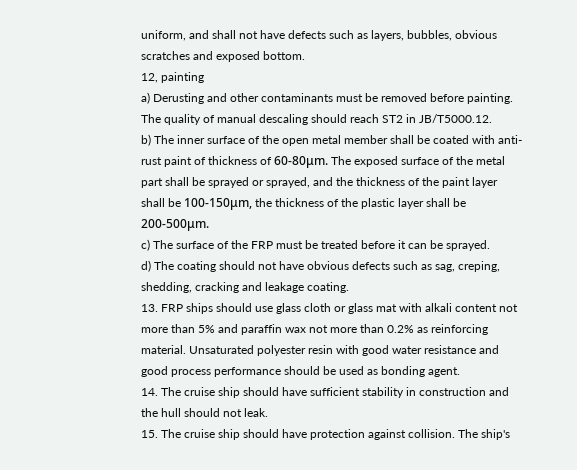uniform, and shall not have defects such as layers, bubbles, obvious scratches and exposed bottom.
12, painting
a) Derusting and other contaminants must be removed before painting. The quality of manual descaling should reach ST2 in JB/T5000.12.
b) The inner surface of the open metal member shall be coated with anti-rust paint of thickness of 60-80μm. The exposed surface of the metal part shall be sprayed or sprayed, and the thickness of the paint layer shall be 100-150μm, the thickness of the plastic layer shall be 200-500μm.
c) The surface of the FRP must be treated before it can be sprayed.
d) The coating should not have obvious defects such as sag, creping, shedding, cracking and leakage coating.
13. FRP ships should use glass cloth or glass mat with alkali content not more than 5% and paraffin wax not more than 0.2% as reinforcing material. Unsaturated polyester resin with good water resistance and good process performance should be used as bonding agent.
14. The cruise ship should have sufficient stability in construction and the hull should not leak.
15. The cruise ship should have protection against collision. The ship's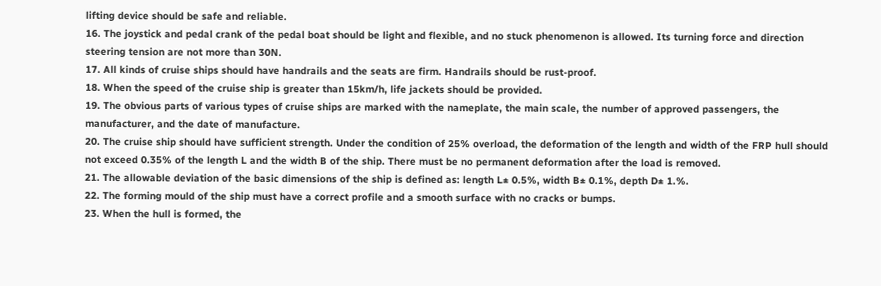lifting device should be safe and reliable.
16. The joystick and pedal crank of the pedal boat should be light and flexible, and no stuck phenomenon is allowed. Its turning force and direction steering tension are not more than 30N.
17. All kinds of cruise ships should have handrails and the seats are firm. Handrails should be rust-proof.
18. When the speed of the cruise ship is greater than 15km/h, life jackets should be provided.
19. The obvious parts of various types of cruise ships are marked with the nameplate, the main scale, the number of approved passengers, the manufacturer, and the date of manufacture.
20. The cruise ship should have sufficient strength. Under the condition of 25% overload, the deformation of the length and width of the FRP hull should not exceed 0.35% of the length L and the width B of the ship. There must be no permanent deformation after the load is removed.
21. The allowable deviation of the basic dimensions of the ship is defined as: length L± 0.5%, width B± 0.1%, depth D± 1.%.
22. The forming mould of the ship must have a correct profile and a smooth surface with no cracks or bumps.
23. When the hull is formed, the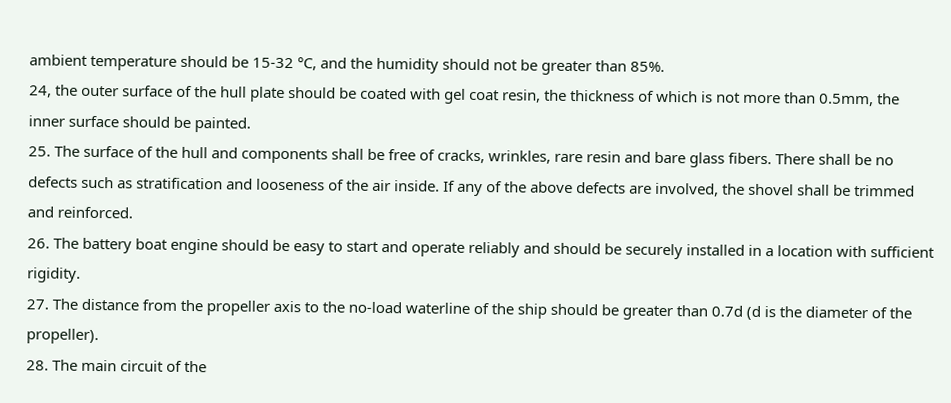ambient temperature should be 15-32 °C, and the humidity should not be greater than 85%.
24, the outer surface of the hull plate should be coated with gel coat resin, the thickness of which is not more than 0.5mm, the inner surface should be painted.
25. The surface of the hull and components shall be free of cracks, wrinkles, rare resin and bare glass fibers. There shall be no defects such as stratification and looseness of the air inside. If any of the above defects are involved, the shovel shall be trimmed and reinforced.
26. The battery boat engine should be easy to start and operate reliably and should be securely installed in a location with sufficient rigidity.
27. The distance from the propeller axis to the no-load waterline of the ship should be greater than 0.7d (d is the diameter of the propeller).
28. The main circuit of the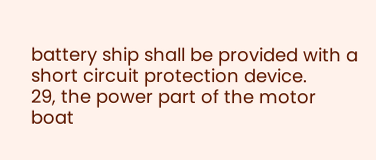battery ship shall be provided with a short circuit protection device.
29, the power part of the motor boat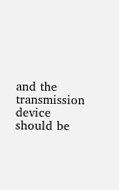and the transmission device should be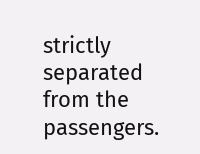strictly separated from the passengers.